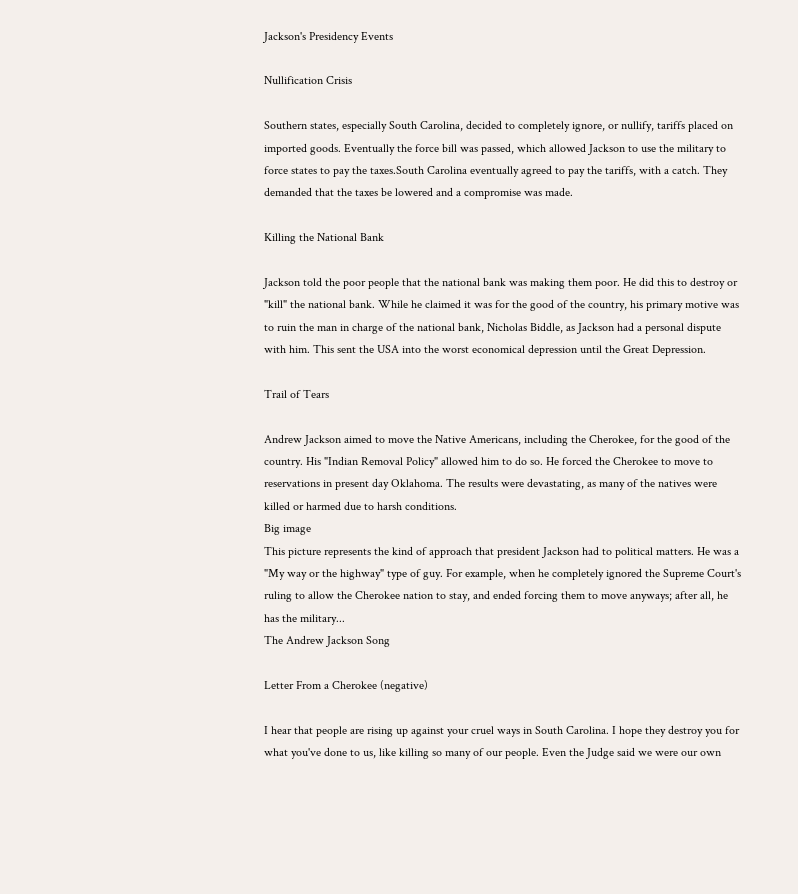Jackson's Presidency Events

Nullification Crisis

Southern states, especially South Carolina, decided to completely ignore, or nullify, tariffs placed on imported goods. Eventually the force bill was passed, which allowed Jackson to use the military to force states to pay the taxes.South Carolina eventually agreed to pay the tariffs, with a catch. They demanded that the taxes be lowered and a compromise was made.

Killing the National Bank

Jackson told the poor people that the national bank was making them poor. He did this to destroy or "kill" the national bank. While he claimed it was for the good of the country, his primary motive was to ruin the man in charge of the national bank, Nicholas Biddle, as Jackson had a personal dispute with him. This sent the USA into the worst economical depression until the Great Depression.

Trail of Tears

Andrew Jackson aimed to move the Native Americans, including the Cherokee, for the good of the country. His "Indian Removal Policy" allowed him to do so. He forced the Cherokee to move to reservations in present day Oklahoma. The results were devastating, as many of the natives were killed or harmed due to harsh conditions.
Big image
This picture represents the kind of approach that president Jackson had to political matters. He was a "My way or the highway" type of guy. For example, when he completely ignored the Supreme Court's ruling to allow the Cherokee nation to stay, and ended forcing them to move anyways; after all, he has the military...
The Andrew Jackson Song

Letter From a Cherokee (negative)

I hear that people are rising up against your cruel ways in South Carolina. I hope they destroy you for what you've done to us, like killing so many of our people. Even the Judge said we were our own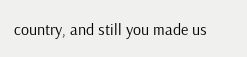country, and still you made us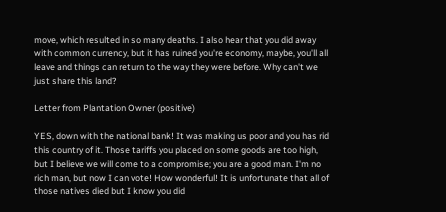move, which resulted in so many deaths. I also hear that you did away with common currency, but it has ruined you're economy, maybe, you'll all leave and things can return to the way they were before. Why can't we just share this land?

Letter from Plantation Owner (positive)

YES, down with the national bank! It was making us poor and you has rid this country of it. Those tariffs you placed on some goods are too high, but I believe we will come to a compromise; you are a good man. I'm no rich man, but now I can vote! How wonderful! It is unfortunate that all of those natives died but I know you did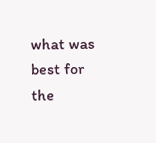what was best for the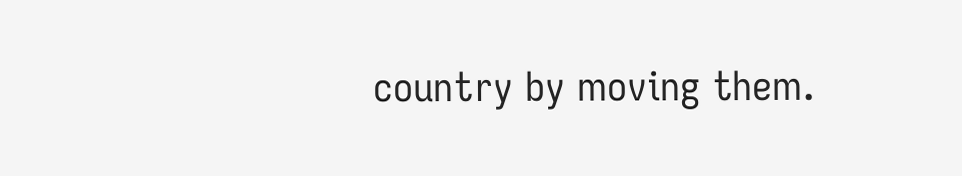country by moving them.